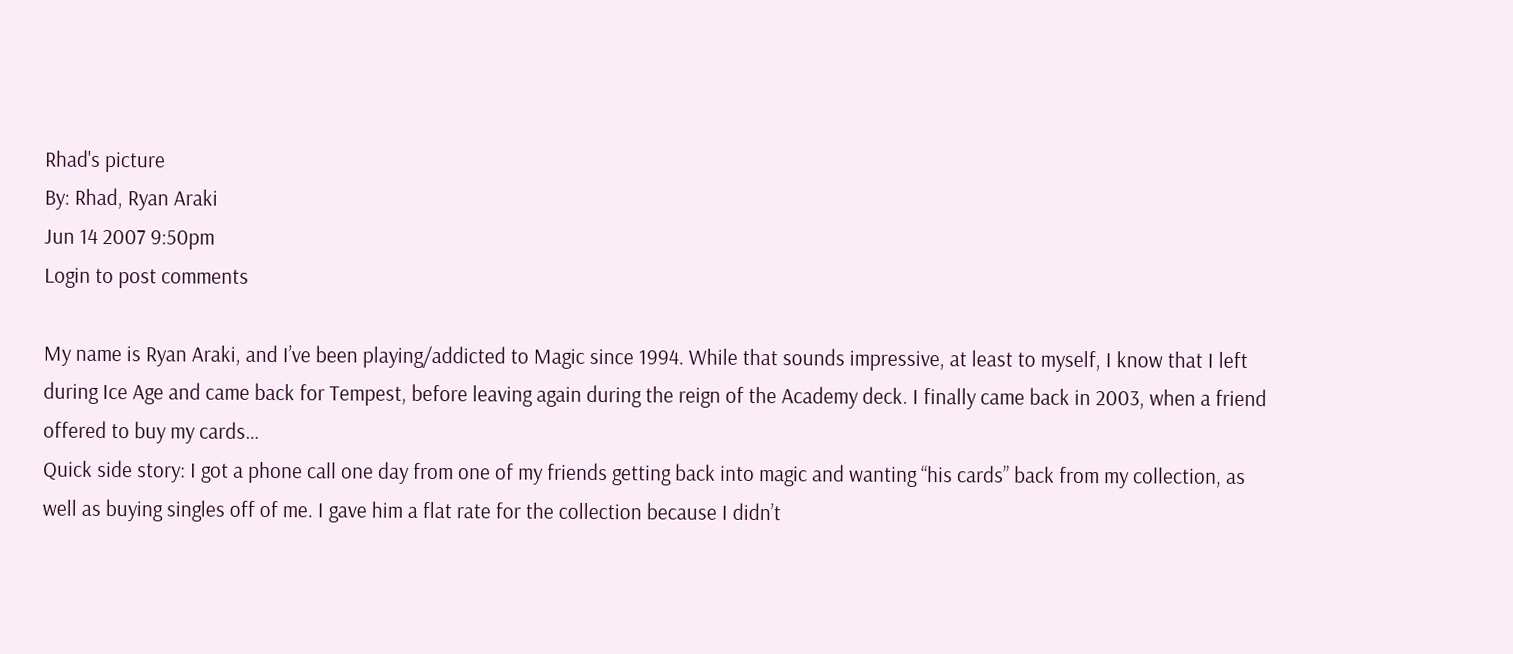Rhad's picture
By: Rhad, Ryan Araki
Jun 14 2007 9:50pm
Login to post comments

My name is Ryan Araki, and I’ve been playing/addicted to Magic since 1994. While that sounds impressive, at least to myself, I know that I left during Ice Age and came back for Tempest, before leaving again during the reign of the Academy deck. I finally came back in 2003, when a friend offered to buy my cards…
Quick side story: I got a phone call one day from one of my friends getting back into magic and wanting “his cards” back from my collection, as well as buying singles off of me. I gave him a flat rate for the collection because I didn’t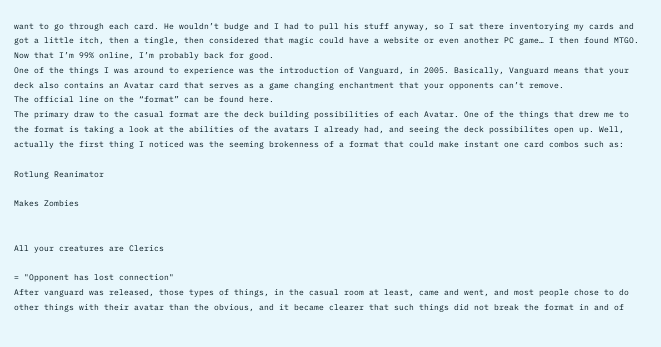want to go through each card. He wouldn’t budge and I had to pull his stuff anyway, so I sat there inventorying my cards and got a little itch, then a tingle, then considered that magic could have a website or even another PC game… I then found MTGO.
Now that I’m 99% online, I’m probably back for good.
One of the things I was around to experience was the introduction of Vanguard, in 2005. Basically, Vanguard means that your deck also contains an Avatar card that serves as a game changing enchantment that your opponents can’t remove.
The official line on the “format” can be found here.
The primary draw to the casual format are the deck building possibilities of each Avatar. One of the things that drew me to the format is taking a look at the abilities of the avatars I already had, and seeing the deck possibilites open up. Well, actually the first thing I noticed was the seeming brokenness of a format that could make instant one card combos such as:

Rotlung Reanimator

Makes Zombies


All your creatures are Clerics

= "Opponent has lost connection"
After vanguard was released, those types of things, in the casual room at least, came and went, and most people chose to do other things with their avatar than the obvious, and it became clearer that such things did not break the format in and of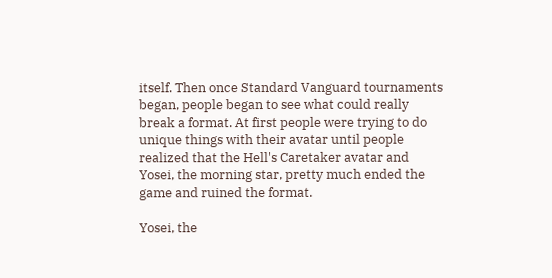itself. Then once Standard Vanguard tournaments began, people began to see what could really break a format. At first people were trying to do unique things with their avatar until people realized that the Hell's Caretaker avatar and Yosei, the morning star, pretty much ended the game and ruined the format.

Yosei, the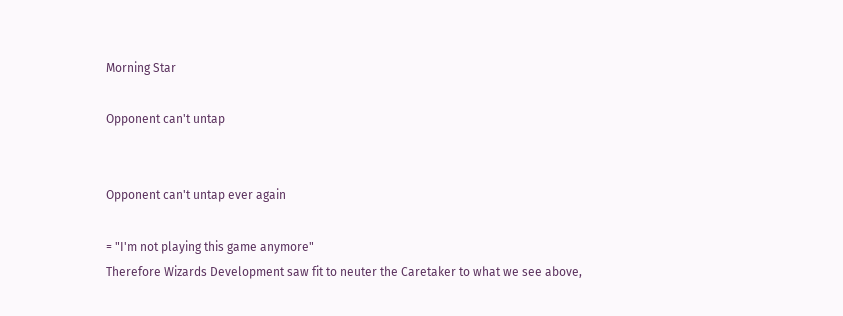Morning Star

Opponent can't untap


Opponent can't untap ever again

= "I'm not playing this game anymore"
Therefore Wizards Development saw fit to neuter the Caretaker to what we see above,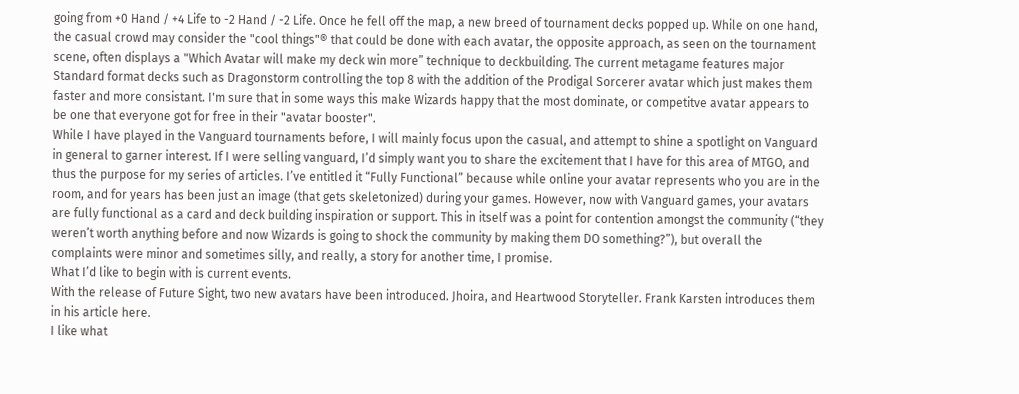going from +0 Hand / +4 Life to -2 Hand / -2 Life. Once he fell off the map, a new breed of tournament decks popped up. While on one hand, the casual crowd may consider the "cool things"® that could be done with each avatar, the opposite approach, as seen on the tournament scene, often displays a "Which Avatar will make my deck win more” technique to deckbuilding. The current metagame features major Standard format decks such as Dragonstorm controlling the top 8 with the addition of the Prodigal Sorcerer avatar which just makes them faster and more consistant. I'm sure that in some ways this make Wizards happy that the most dominate, or competitve avatar appears to be one that everyone got for free in their "avatar booster".
While I have played in the Vanguard tournaments before, I will mainly focus upon the casual, and attempt to shine a spotlight on Vanguard in general to garner interest. If I were selling vanguard, I’d simply want you to share the excitement that I have for this area of MTGO, and thus the purpose for my series of articles. I’ve entitled it “Fully Functional” because while online your avatar represents who you are in the room, and for years has been just an image (that gets skeletonized) during your games. However, now with Vanguard games, your avatars are fully functional as a card and deck building inspiration or support. This in itself was a point for contention amongst the community (“they weren’t worth anything before and now Wizards is going to shock the community by making them DO something?”), but overall the complaints were minor and sometimes silly, and really, a story for another time, I promise.
What I’d like to begin with is current events.
With the release of Future Sight, two new avatars have been introduced. Jhoira, and Heartwood Storyteller. Frank Karsten introduces them in his article here.
I like what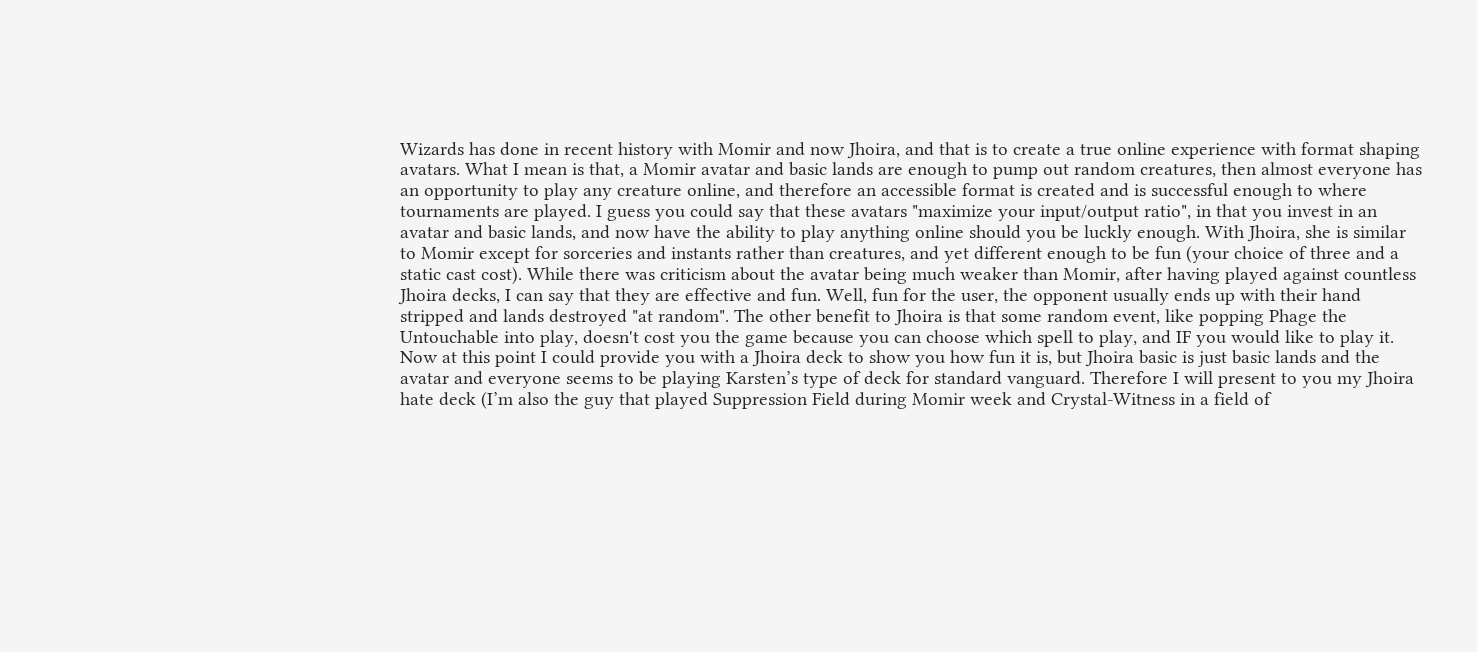Wizards has done in recent history with Momir and now Jhoira, and that is to create a true online experience with format shaping avatars. What I mean is that, a Momir avatar and basic lands are enough to pump out random creatures, then almost everyone has an opportunity to play any creature online, and therefore an accessible format is created and is successful enough to where tournaments are played. I guess you could say that these avatars "maximize your input/output ratio", in that you invest in an avatar and basic lands, and now have the ability to play anything online should you be luckly enough. With Jhoira, she is similar to Momir except for sorceries and instants rather than creatures, and yet different enough to be fun (your choice of three and a static cast cost). While there was criticism about the avatar being much weaker than Momir, after having played against countless Jhoira decks, I can say that they are effective and fun. Well, fun for the user, the opponent usually ends up with their hand stripped and lands destroyed "at random". The other benefit to Jhoira is that some random event, like popping Phage the Untouchable into play, doesn't cost you the game because you can choose which spell to play, and IF you would like to play it. Now at this point I could provide you with a Jhoira deck to show you how fun it is, but Jhoira basic is just basic lands and the avatar and everyone seems to be playing Karsten’s type of deck for standard vanguard. Therefore I will present to you my Jhoira hate deck (I’m also the guy that played Suppression Field during Momir week and Crystal-Witness in a field of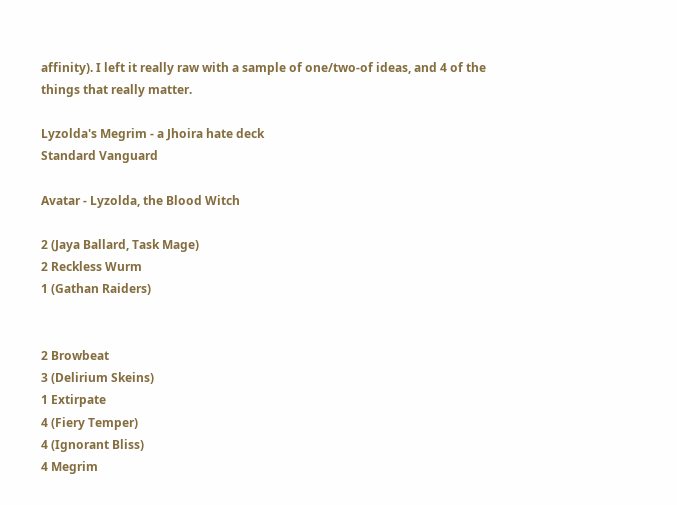affinity). I left it really raw with a sample of one/two-of ideas, and 4 of the things that really matter.

Lyzolda's Megrim - a Jhoira hate deck
Standard Vanguard

Avatar - Lyzolda, the Blood Witch

2 (Jaya Ballard, Task Mage)
2 Reckless Wurm
1 (Gathan Raiders)


2 Browbeat
3 (Delirium Skeins)
1 Extirpate
4 (Fiery Temper)
4 (Ignorant Bliss)
4 Megrim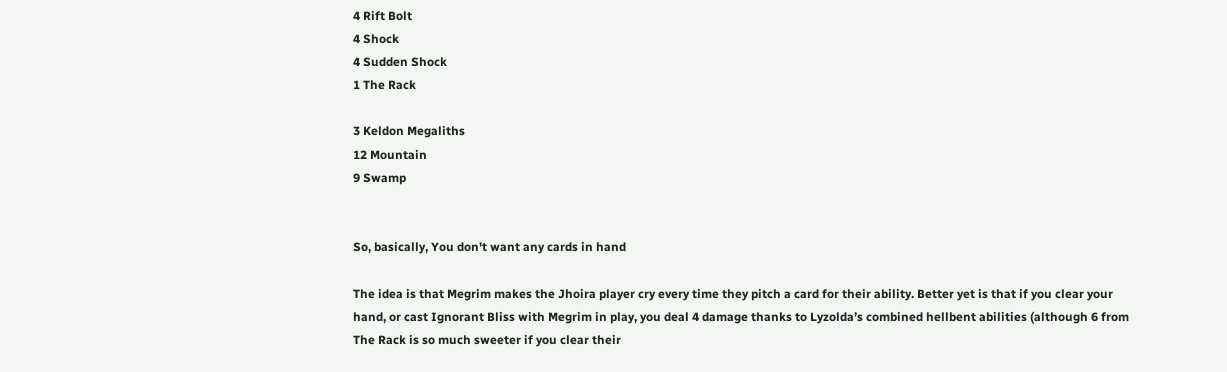4 Rift Bolt
4 Shock
4 Sudden Shock
1 The Rack

3 Keldon Megaliths
12 Mountain
9 Swamp


So, basically, You don't want any cards in hand

The idea is that Megrim makes the Jhoira player cry every time they pitch a card for their ability. Better yet is that if you clear your hand, or cast Ignorant Bliss with Megrim in play, you deal 4 damage thanks to Lyzolda’s combined hellbent abilities (although 6 from The Rack is so much sweeter if you clear their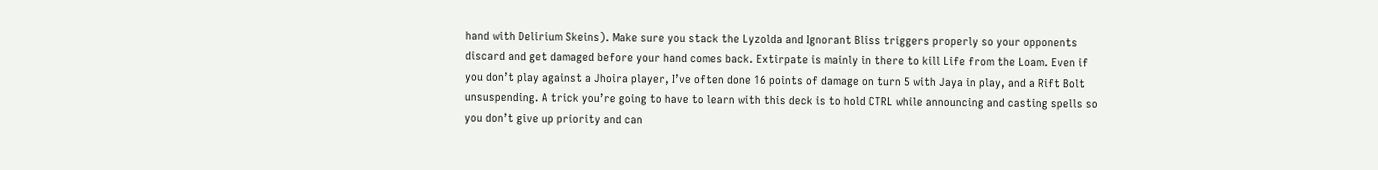hand with Delirium Skeins). Make sure you stack the Lyzolda and Ignorant Bliss triggers properly so your opponents discard and get damaged before your hand comes back. Extirpate is mainly in there to kill Life from the Loam. Even if you don’t play against a Jhoira player, I’ve often done 16 points of damage on turn 5 with Jaya in play, and a Rift Bolt unsuspending. A trick you’re going to have to learn with this deck is to hold CTRL while announcing and casting spells so you don’t give up priority and can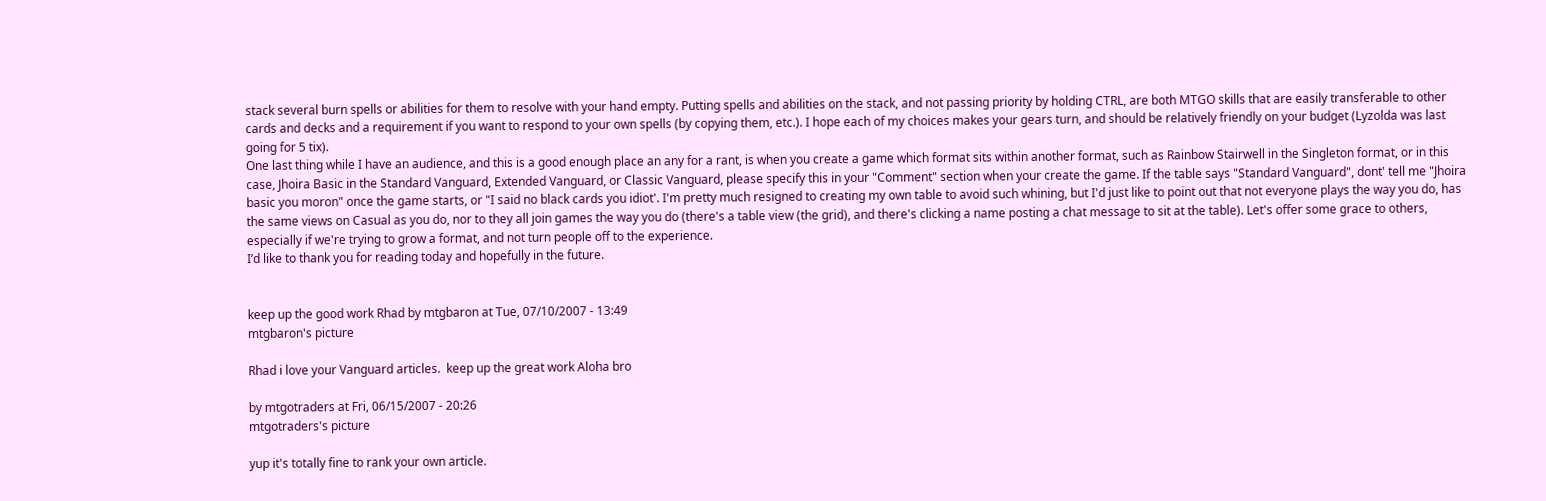stack several burn spells or abilities for them to resolve with your hand empty. Putting spells and abilities on the stack, and not passing priority by holding CTRL, are both MTGO skills that are easily transferable to other cards and decks and a requirement if you want to respond to your own spells (by copying them, etc.). I hope each of my choices makes your gears turn, and should be relatively friendly on your budget (Lyzolda was last going for 5 tix).
One last thing while I have an audience, and this is a good enough place an any for a rant, is when you create a game which format sits within another format, such as Rainbow Stairwell in the Singleton format, or in this case, Jhoira Basic in the Standard Vanguard, Extended Vanguard, or Classic Vanguard, please specify this in your "Comment" section when your create the game. If the table says "Standard Vanguard", dont' tell me "Jhoira basic you moron" once the game starts, or "I said no black cards you idiot'. I'm pretty much resigned to creating my own table to avoid such whining, but I'd just like to point out that not everyone plays the way you do, has the same views on Casual as you do, nor to they all join games the way you do (there's a table view (the grid), and there's clicking a name posting a chat message to sit at the table). Let's offer some grace to others, especially if we're trying to grow a format, and not turn people off to the experience.
I’d like to thank you for reading today and hopefully in the future.


keep up the good work Rhad by mtgbaron at Tue, 07/10/2007 - 13:49
mtgbaron's picture

Rhad i love your Vanguard articles.  keep up the great work Aloha bro

by mtgotraders at Fri, 06/15/2007 - 20:26
mtgotraders's picture

yup it's totally fine to rank your own article.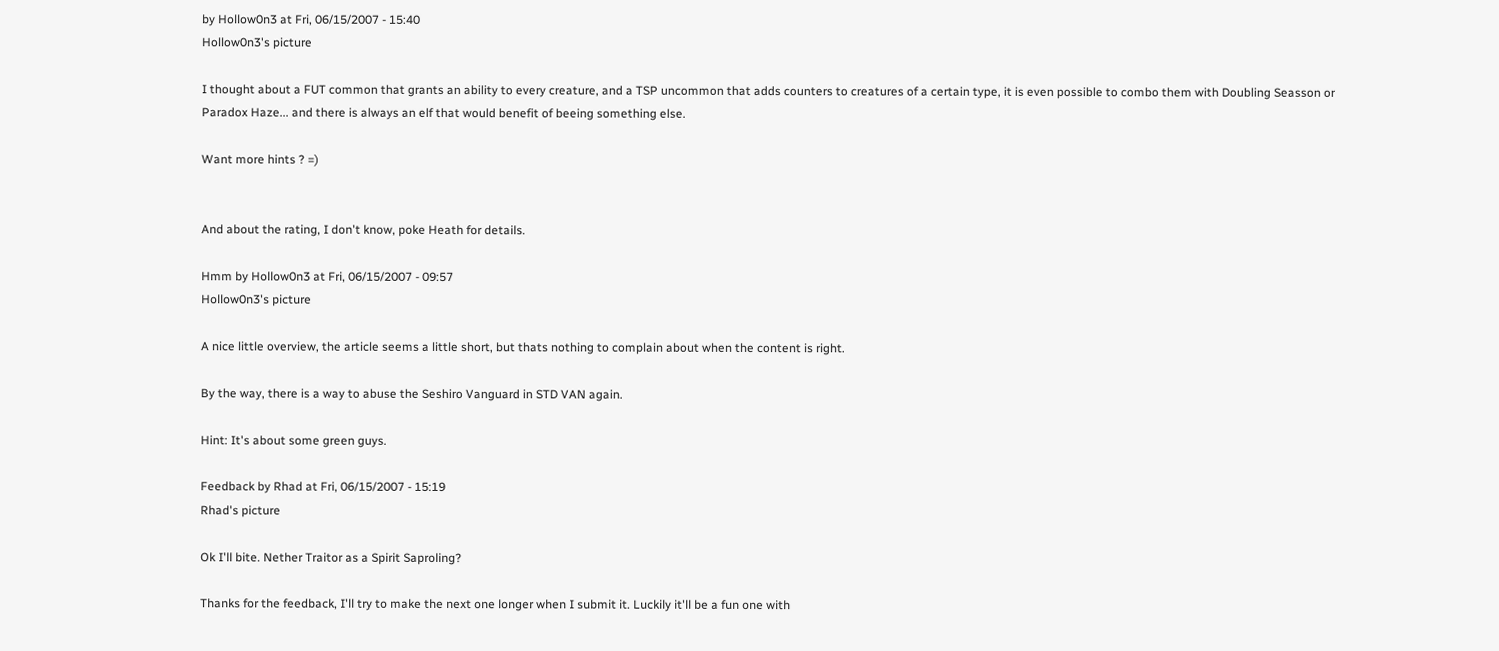by Hollow0n3 at Fri, 06/15/2007 - 15:40
Hollow0n3's picture

I thought about a FUT common that grants an ability to every creature, and a TSP uncommon that adds counters to creatures of a certain type, it is even possible to combo them with Doubling Seasson or Paradox Haze... and there is always an elf that would benefit of beeing something else.

Want more hints ? =)


And about the rating, I don't know, poke Heath for details.

Hmm by Hollow0n3 at Fri, 06/15/2007 - 09:57
Hollow0n3's picture

A nice little overview, the article seems a little short, but thats nothing to complain about when the content is right.

By the way, there is a way to abuse the Seshiro Vanguard in STD VAN again.

Hint: It's about some green guys.

Feedback by Rhad at Fri, 06/15/2007 - 15:19
Rhad's picture

Ok I'll bite. Nether Traitor as a Spirit Saproling?

Thanks for the feedback, I'll try to make the next one longer when I submit it. Luckily it'll be a fun one with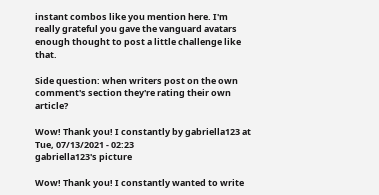instant combos like you mention here. I'm really grateful you gave the vanguard avatars enough thought to post a little challenge like that.

Side question: when writers post on the own comment's section they're rating their own article?

Wow! Thank you! I constantly by gabriella123 at Tue, 07/13/2021 - 02:23
gabriella123's picture

Wow! Thank you! I constantly wanted to write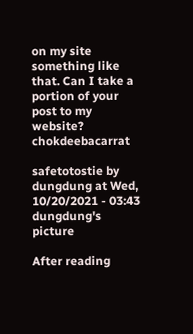on my site something like that. Can I take a portion of your post to my website? chokdeebacarrat

safetotostie by dungdung at Wed, 10/20/2021 - 03:43
dungdung's picture

After reading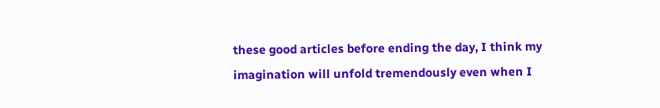these good articles before ending the day, I think my imagination will unfold tremendously even when I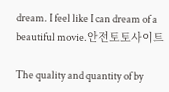dream. I feel like I can dream of a beautiful movie.안전토토사이트

The quality and quantity of by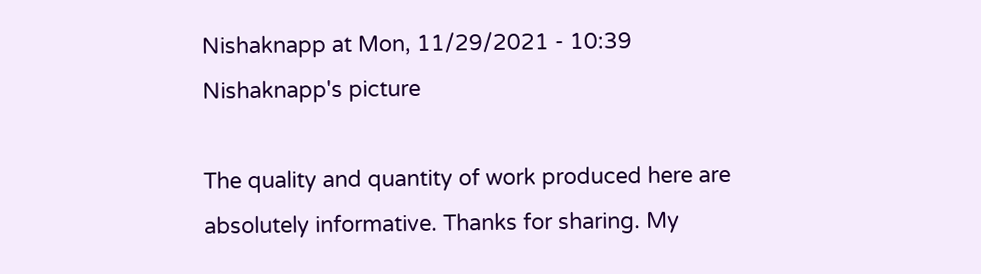Nishaknapp at Mon, 11/29/2021 - 10:39
Nishaknapp's picture

The quality and quantity of work produced here are absolutely informative. Thanks for sharing. My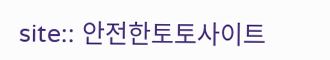site:: 안전한토토사이트